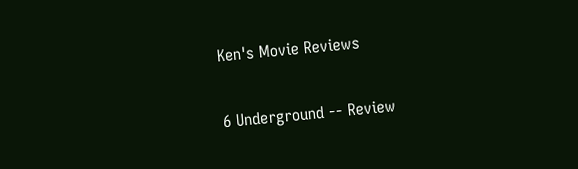Ken's Movie Reviews

6 Underground -- Review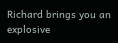Richard brings you an explosive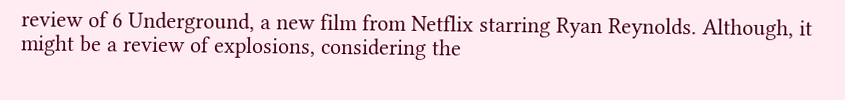review of 6 Underground, a new film from Netflix starring Ryan Reynolds. Although, it might be a review of explosions, considering the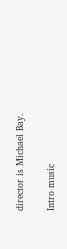director is Michael Bay.

Intro music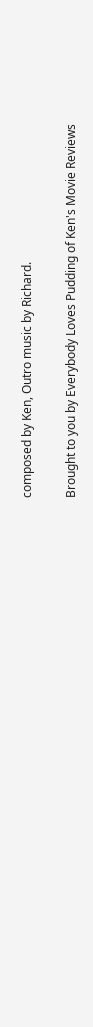composed by Ken, Outro music by Richard.

Brought to you by Everybody Loves Pudding of Ken's Movie Reviews